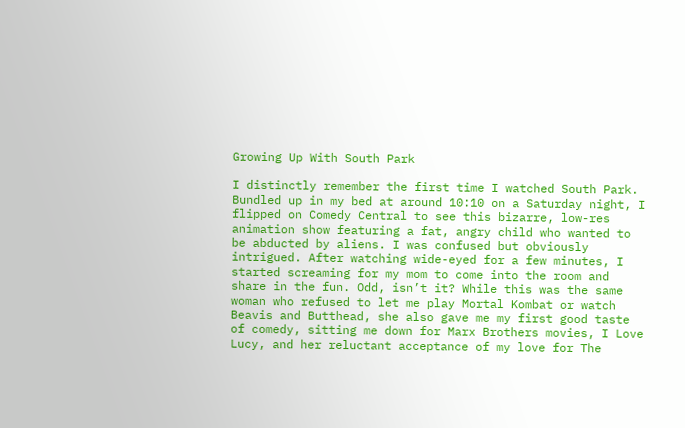Growing Up With South Park

I distinctly remember the first time I watched South Park. Bundled up in my bed at around 10:10 on a Saturday night, I flipped on Comedy Central to see this bizarre, low-res animation show featuring a fat, angry child who wanted to be abducted by aliens. I was confused but obviously intrigued. After watching wide-eyed for a few minutes, I started screaming for my mom to come into the room and share in the fun. Odd, isn’t it? While this was the same woman who refused to let me play Mortal Kombat or watch Beavis and Butthead, she also gave me my first good taste of comedy, sitting me down for Marx Brothers movies, I Love Lucy, and her reluctant acceptance of my love for The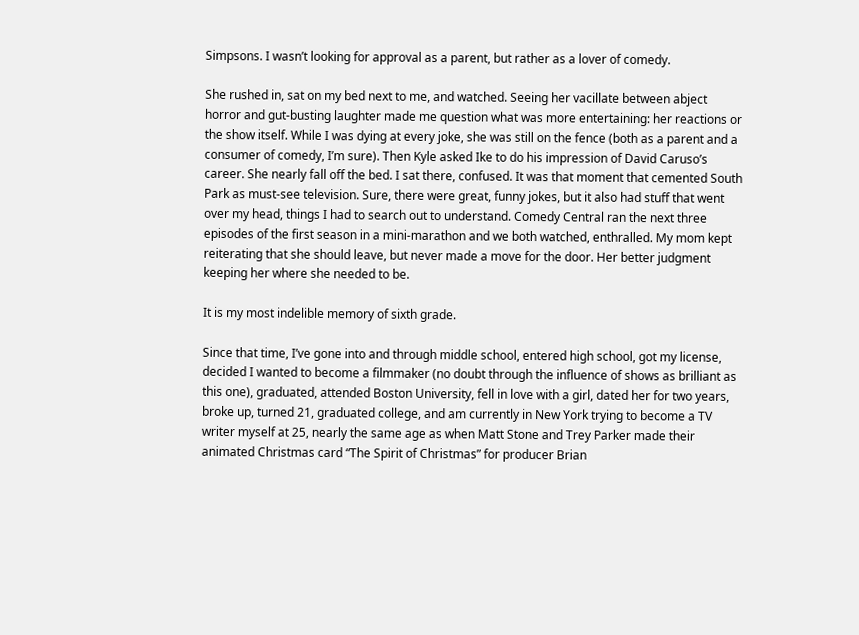Simpsons. I wasn’t looking for approval as a parent, but rather as a lover of comedy.

She rushed in, sat on my bed next to me, and watched. Seeing her vacillate between abject horror and gut-busting laughter made me question what was more entertaining: her reactions or the show itself. While I was dying at every joke, she was still on the fence (both as a parent and a consumer of comedy, I’m sure). Then Kyle asked Ike to do his impression of David Caruso’s career. She nearly fall off the bed. I sat there, confused. It was that moment that cemented South Park as must-see television. Sure, there were great, funny jokes, but it also had stuff that went over my head, things I had to search out to understand. Comedy Central ran the next three episodes of the first season in a mini-marathon and we both watched, enthralled. My mom kept reiterating that she should leave, but never made a move for the door. Her better judgment keeping her where she needed to be.

It is my most indelible memory of sixth grade.

Since that time, I’ve gone into and through middle school, entered high school, got my license, decided I wanted to become a filmmaker (no doubt through the influence of shows as brilliant as this one), graduated, attended Boston University, fell in love with a girl, dated her for two years, broke up, turned 21, graduated college, and am currently in New York trying to become a TV writer myself at 25, nearly the same age as when Matt Stone and Trey Parker made their animated Christmas card “The Spirit of Christmas” for producer Brian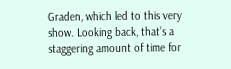Graden, which led to this very show. Looking back, that’s a staggering amount of time for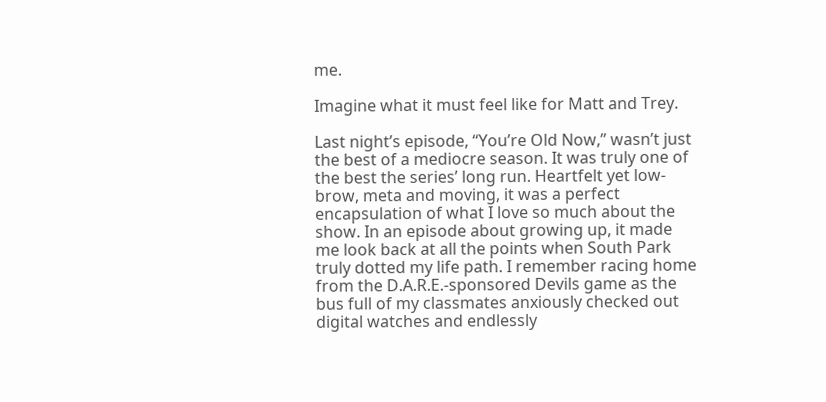me.

Imagine what it must feel like for Matt and Trey.

Last night’s episode, “You’re Old Now,” wasn’t just the best of a mediocre season. It was truly one of the best the series’ long run. Heartfelt yet low-brow, meta and moving, it was a perfect encapsulation of what I love so much about the show. In an episode about growing up, it made me look back at all the points when South Park truly dotted my life path. I remember racing home from the D.A.R.E.-sponsored Devils game as the bus full of my classmates anxiously checked out digital watches and endlessly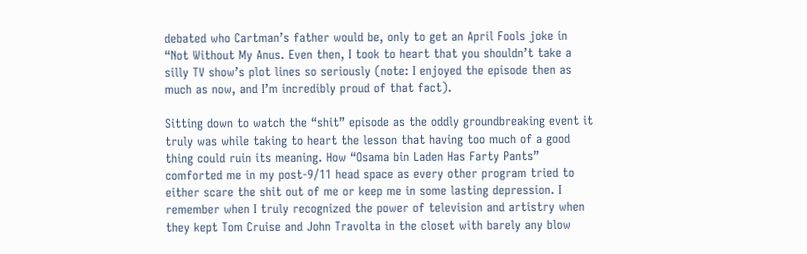debated who Cartman’s father would be, only to get an April Fools joke in “Not Without My Anus. Even then, I took to heart that you shouldn’t take a silly TV show’s plot lines so seriously (note: I enjoyed the episode then as much as now, and I’m incredibly proud of that fact).

Sitting down to watch the “shit” episode as the oddly groundbreaking event it truly was while taking to heart the lesson that having too much of a good thing could ruin its meaning. How “Osama bin Laden Has Farty Pants” comforted me in my post-9/11 head space as every other program tried to either scare the shit out of me or keep me in some lasting depression. I remember when I truly recognized the power of television and artistry when they kept Tom Cruise and John Travolta in the closet with barely any blow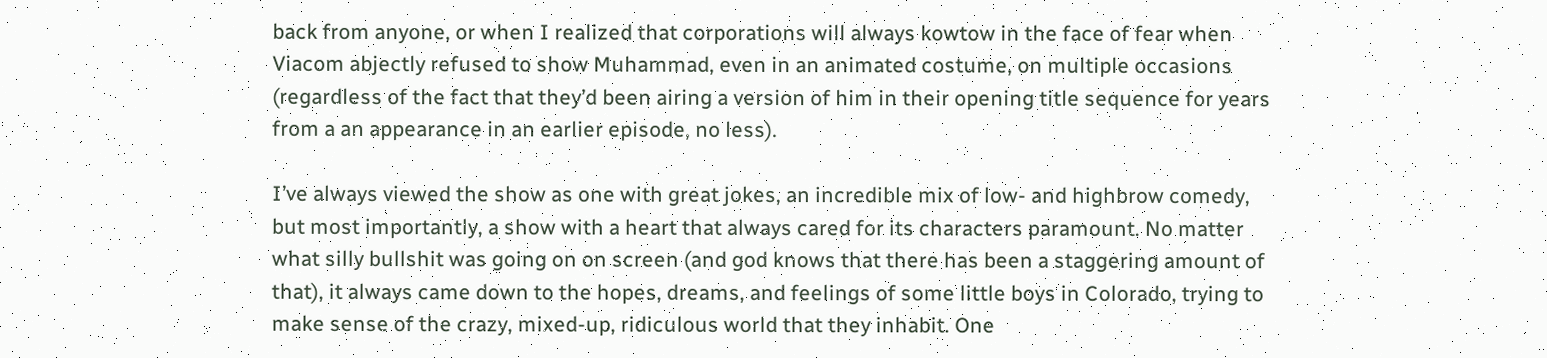back from anyone, or when I realized that corporations will always kowtow in the face of fear when Viacom abjectly refused to show Muhammad, even in an animated costume, on multiple occasions (regardless of the fact that they’d been airing a version of him in their opening title sequence for years from a an appearance in an earlier episode, no less).

I’ve always viewed the show as one with great jokes, an incredible mix of low- and highbrow comedy, but most importantly, a show with a heart that always cared for its characters paramount. No matter what silly bullshit was going on on screen (and god knows that there has been a staggering amount of that), it always came down to the hopes, dreams, and feelings of some little boys in Colorado, trying to make sense of the crazy, mixed-up, ridiculous world that they inhabit. One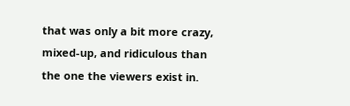that was only a bit more crazy, mixed-up, and ridiculous than the one the viewers exist in.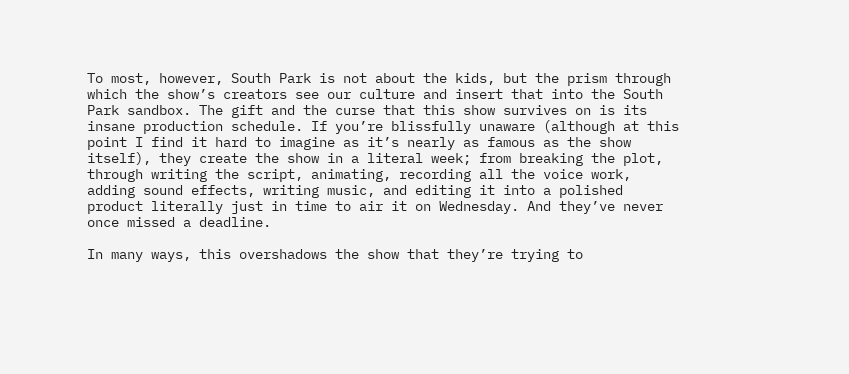To most, however, South Park is not about the kids, but the prism through which the show’s creators see our culture and insert that into the South Park sandbox. The gift and the curse that this show survives on is its insane production schedule. If you’re blissfully unaware (although at this point I find it hard to imagine as it’s nearly as famous as the show itself), they create the show in a literal week; from breaking the plot, through writing the script, animating, recording all the voice work, adding sound effects, writing music, and editing it into a polished product literally just in time to air it on Wednesday. And they’ve never once missed a deadline.

In many ways, this overshadows the show that they’re trying to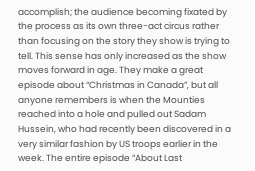accomplish; the audience becoming fixated by the process as its own three-act circus rather than focusing on the story they show is trying to tell. This sense has only increased as the show moves forward in age. They make a great episode about “Christmas in Canada”, but all anyone remembers is when the Mounties reached into a hole and pulled out Sadam Hussein, who had recently been discovered in a very similar fashion by US troops earlier in the week. The entire episode “About Last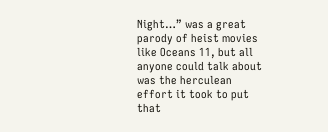Night…” was a great parody of heist movies like Oceans 11, but all anyone could talk about was the herculean effort it took to put that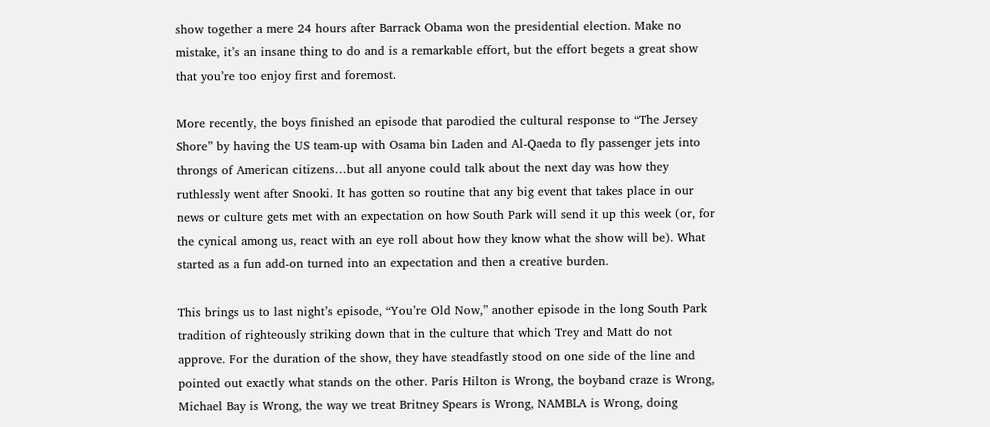show together a mere 24 hours after Barrack Obama won the presidential election. Make no mistake, it’s an insane thing to do and is a remarkable effort, but the effort begets a great show that you’re too enjoy first and foremost.

More recently, the boys finished an episode that parodied the cultural response to “The Jersey Shore” by having the US team-up with Osama bin Laden and Al-Qaeda to fly passenger jets into throngs of American citizens…but all anyone could talk about the next day was how they ruthlessly went after Snooki. It has gotten so routine that any big event that takes place in our news or culture gets met with an expectation on how South Park will send it up this week (or, for the cynical among us, react with an eye roll about how they know what the show will be). What started as a fun add-on turned into an expectation and then a creative burden.

This brings us to last night’s episode, “You’re Old Now,” another episode in the long South Park tradition of righteously striking down that in the culture that which Trey and Matt do not approve. For the duration of the show, they have steadfastly stood on one side of the line and pointed out exactly what stands on the other. Paris Hilton is Wrong, the boyband craze is Wrong, Michael Bay is Wrong, the way we treat Britney Spears is Wrong, NAMBLA is Wrong, doing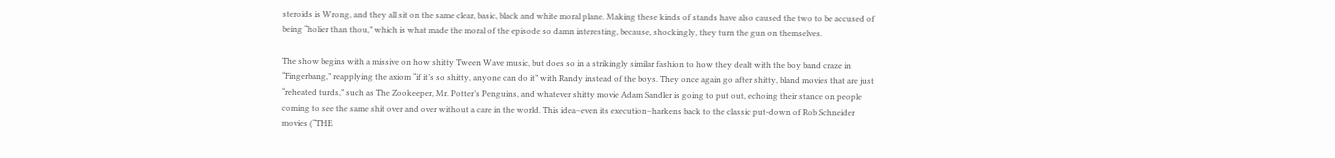steroids is Wrong, and they all sit on the same clear, basic, black and white moral plane. Making these kinds of stands have also caused the two to be accused of being “holier than thou,” which is what made the moral of the episode so damn interesting, because, shockingly, they turn the gun on themselves.

The show begins with a missive on how shitty Tween Wave music, but does so in a strikingly similar fashion to how they dealt with the boy band craze in “Fingerbang,” reapplying the axiom “if it’s so shitty, anyone can do it” with Randy instead of the boys. They once again go after shitty, bland movies that are just “reheated turds,” such as The Zookeeper, Mr. Potter’s Penguins, and whatever shitty movie Adam Sandler is going to put out, echoing their stance on people coming to see the same shit over and over without a care in the world. This idea–even its execution–harkens back to the classic put-down of Rob Schneider movies (“THE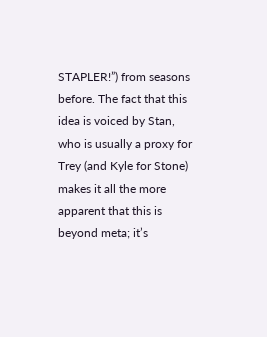STAPLER!”) from seasons before. The fact that this idea is voiced by Stan, who is usually a proxy for Trey (and Kyle for Stone) makes it all the more apparent that this is beyond meta; it’s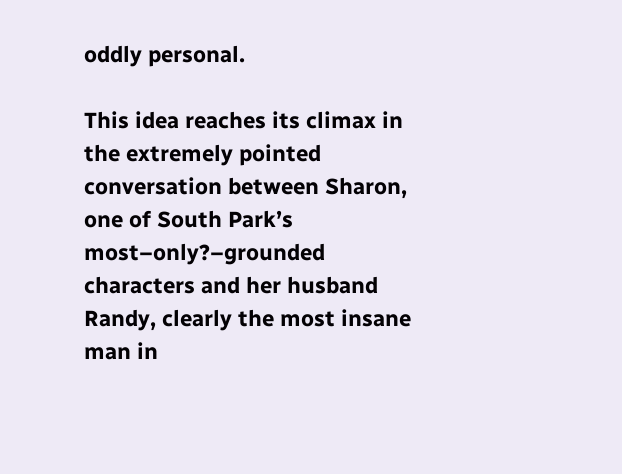oddly personal.

This idea reaches its climax in the extremely pointed conversation between Sharon, one of South Park’s most–only?–grounded characters and her husband Randy, clearly the most insane man in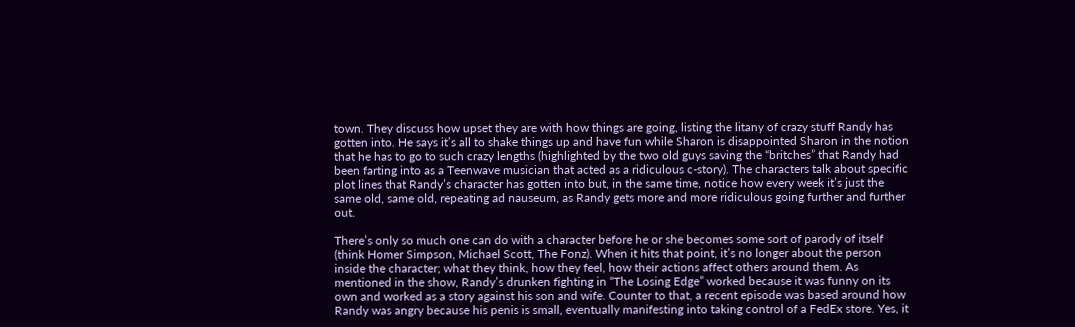town. They discuss how upset they are with how things are going, listing the litany of crazy stuff Randy has gotten into. He says it’s all to shake things up and have fun while Sharon is disappointed Sharon in the notion that he has to go to such crazy lengths (highlighted by the two old guys saving the “britches” that Randy had been farting into as a Teenwave musician that acted as a ridiculous c-story). The characters talk about specific plot lines that Randy’s character has gotten into but, in the same time, notice how every week it’s just the same old, same old, repeating ad nauseum, as Randy gets more and more ridiculous going further and further out.

There’s only so much one can do with a character before he or she becomes some sort of parody of itself (think Homer Simpson, Michael Scott, The Fonz). When it hits that point, it’s no longer about the person inside the character; what they think, how they feel, how their actions affect others around them. As mentioned in the show, Randy’s drunken fighting in “The Losing Edge” worked because it was funny on its own and worked as a story against his son and wife. Counter to that, a recent episode was based around how Randy was angry because his penis is small, eventually manifesting into taking control of a FedEx store. Yes, it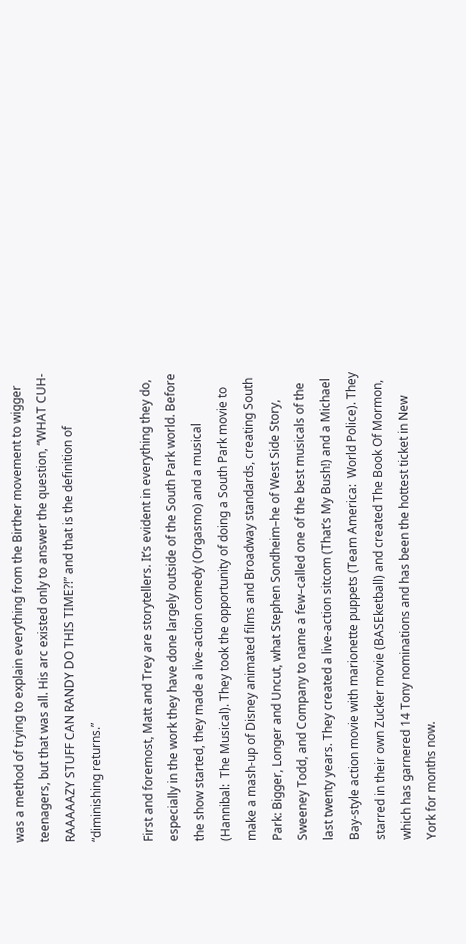was a method of trying to explain everything from the Birther movement to wigger teenagers, but that was all. His arc existed only to answer the question, “WHAT CUH-RAAAAAZY STUFF CAN RANDY DO THIS TIME?!” and that is the definition of “diminishing returns.”

First and foremost, Matt and Trey are storytellers. It’s evident in everything they do, especially in the work they have done largely outside of the South Park world. Before the show started, they made a live-action comedy (Orgasmo) and a musical (Hannibal:  The Musical). They took the opportunity of doing a South Park movie to make a mash-up of Disney animated films and Broadway standards, creating South Park: Bigger, Longer and Uncut, what Stephen Sondheim–he of West Side Story, Sweeney Todd, and Company to name a few–called one of the best musicals of the last twenty years. They created a live-action sitcom (That’s My Bush!) and a Michael Bay-style action movie with marionette puppets (Team America:  World Police). They starred in their own Zucker movie (BASEketball) and created The Book Of Mormon, which has garnered 14 Tony nominations and has been the hottest ticket in New York for months now.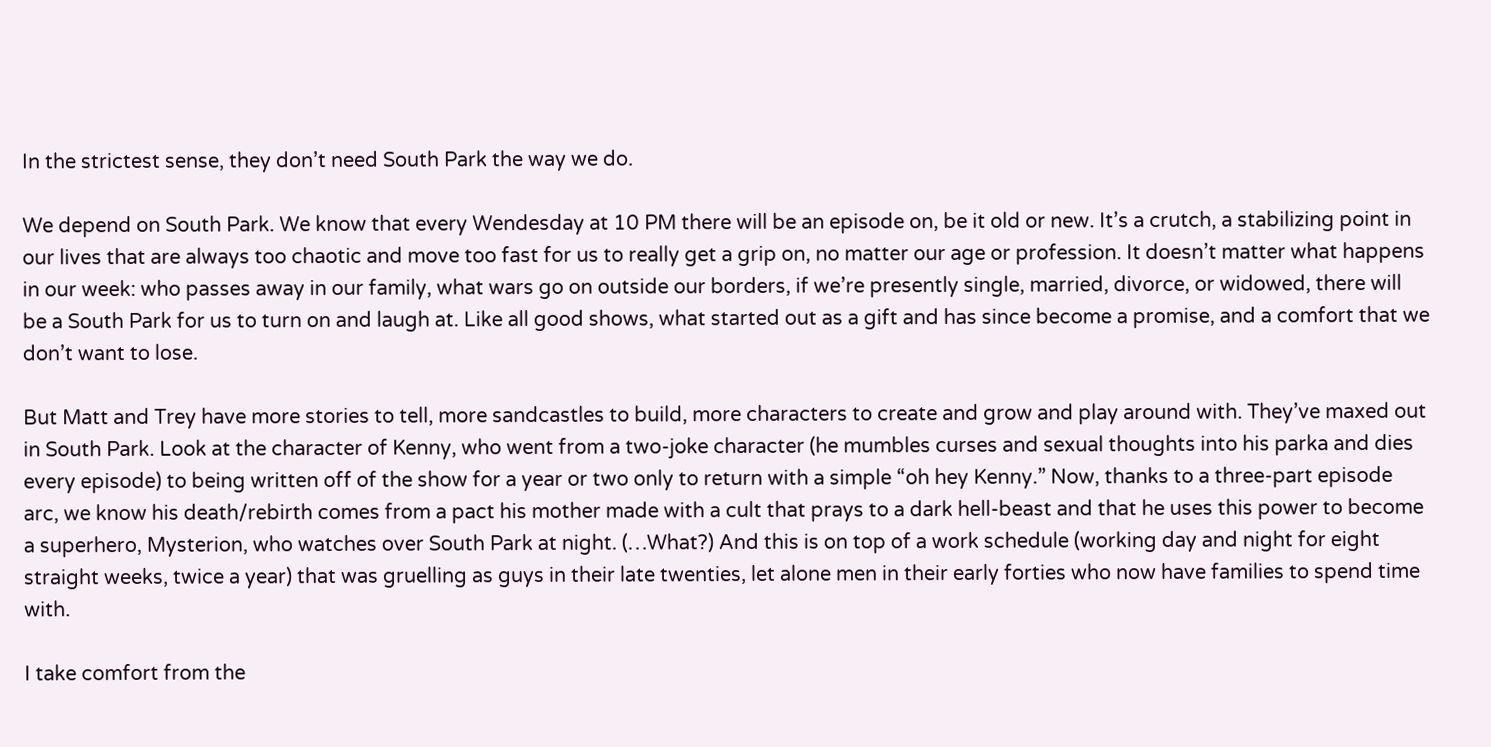In the strictest sense, they don’t need South Park the way we do.

We depend on South Park. We know that every Wendesday at 10 PM there will be an episode on, be it old or new. It’s a crutch, a stabilizing point in our lives that are always too chaotic and move too fast for us to really get a grip on, no matter our age or profession. It doesn’t matter what happens in our week: who passes away in our family, what wars go on outside our borders, if we’re presently single, married, divorce, or widowed, there will be a South Park for us to turn on and laugh at. Like all good shows, what started out as a gift and has since become a promise, and a comfort that we don’t want to lose.

But Matt and Trey have more stories to tell, more sandcastles to build, more characters to create and grow and play around with. They’ve maxed out in South Park. Look at the character of Kenny, who went from a two-joke character (he mumbles curses and sexual thoughts into his parka and dies every episode) to being written off of the show for a year or two only to return with a simple “oh hey Kenny.” Now, thanks to a three-part episode arc, we know his death/rebirth comes from a pact his mother made with a cult that prays to a dark hell-beast and that he uses this power to become a superhero, Mysterion, who watches over South Park at night. (…What?) And this is on top of a work schedule (working day and night for eight straight weeks, twice a year) that was gruelling as guys in their late twenties, let alone men in their early forties who now have families to spend time with.

I take comfort from the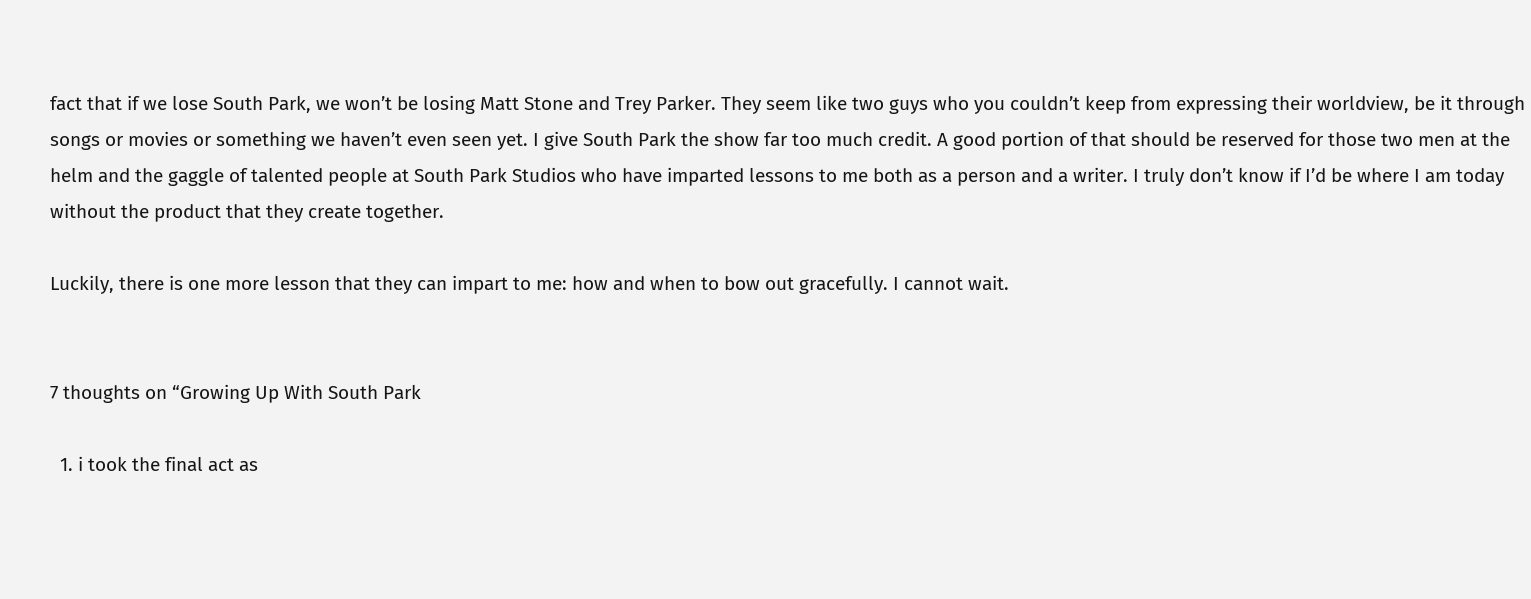fact that if we lose South Park, we won’t be losing Matt Stone and Trey Parker. They seem like two guys who you couldn’t keep from expressing their worldview, be it through songs or movies or something we haven’t even seen yet. I give South Park the show far too much credit. A good portion of that should be reserved for those two men at the helm and the gaggle of talented people at South Park Studios who have imparted lessons to me both as a person and a writer. I truly don’t know if I’d be where I am today without the product that they create together.

Luckily, there is one more lesson that they can impart to me: how and when to bow out gracefully. I cannot wait.


7 thoughts on “Growing Up With South Park

  1. i took the final act as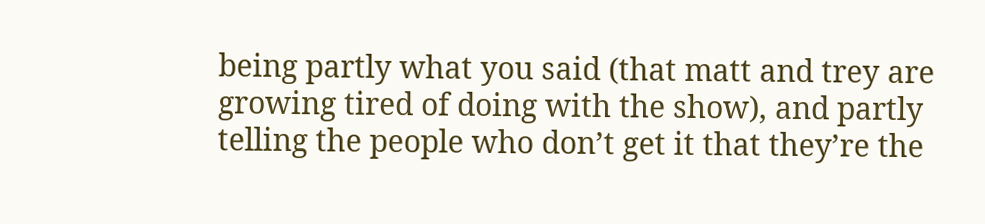being partly what you said (that matt and trey are growing tired of doing with the show), and partly telling the people who don’t get it that they’re the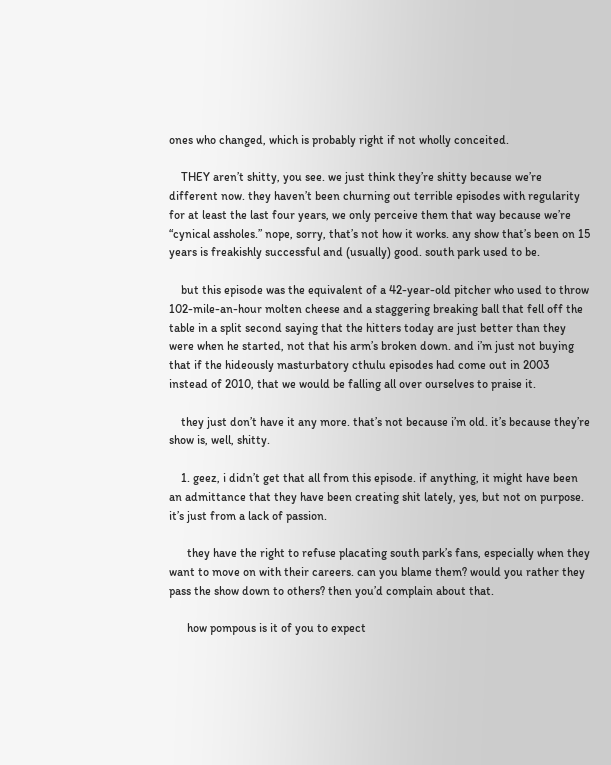ones who changed, which is probably right if not wholly conceited.

    THEY aren’t shitty, you see. we just think they’re shitty because we’re different now. they haven’t been churning out terrible episodes with regularity for at least the last four years, we only perceive them that way because we’re “cynical assholes.” nope, sorry, that’s not how it works. any show that’s been on 15 years is freakishly successful and (usually) good. south park used to be.

    but this episode was the equivalent of a 42-year-old pitcher who used to throw 102-mile-an-hour molten cheese and a staggering breaking ball that fell off the table in a split second saying that the hitters today are just better than they were when he started, not that his arm’s broken down. and i’m just not buying that if the hideously masturbatory cthulu episodes had come out in 2003 instead of 2010, that we would be falling all over ourselves to praise it.

    they just don’t have it any more. that’s not because i’m old. it’s because they’re show is, well, shitty.

    1. geez, i didn’t get that all from this episode. if anything, it might have been an admittance that they have been creating shit lately, yes, but not on purpose. it’s just from a lack of passion.

      they have the right to refuse placating south park’s fans, especially when they want to move on with their careers. can you blame them? would you rather they pass the show down to others? then you’d complain about that.

      how pompous is it of you to expect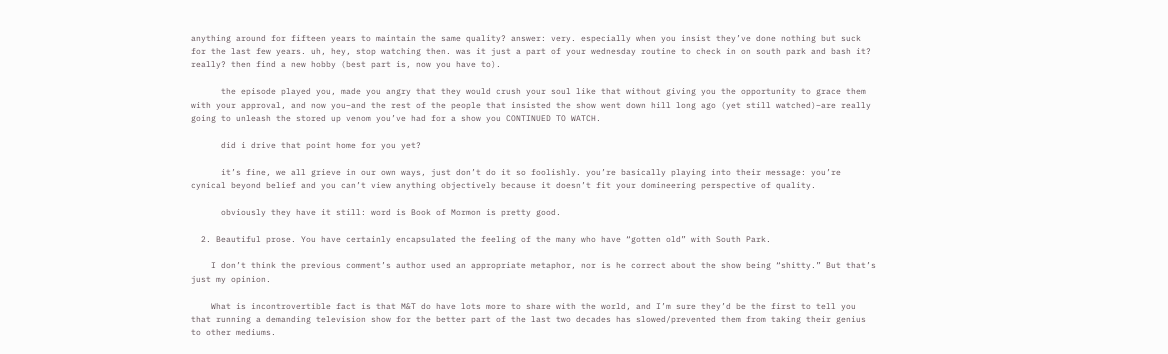anything around for fifteen years to maintain the same quality? answer: very. especially when you insist they’ve done nothing but suck for the last few years. uh, hey, stop watching then. was it just a part of your wednesday routine to check in on south park and bash it? really? then find a new hobby (best part is, now you have to).

      the episode played you, made you angry that they would crush your soul like that without giving you the opportunity to grace them with your approval, and now you–and the rest of the people that insisted the show went down hill long ago (yet still watched)–are really going to unleash the stored up venom you’ve had for a show you CONTINUED TO WATCH.

      did i drive that point home for you yet?

      it’s fine, we all grieve in our own ways, just don’t do it so foolishly. you’re basically playing into their message: you’re cynical beyond belief and you can’t view anything objectively because it doesn’t fit your domineering perspective of quality.

      obviously they have it still: word is Book of Mormon is pretty good.

  2. Beautiful prose. You have certainly encapsulated the feeling of the many who have “gotten old” with South Park.

    I don’t think the previous comment’s author used an appropriate metaphor, nor is he correct about the show being “shitty.” But that’s just my opinion.

    What is incontrovertible fact is that M&T do have lots more to share with the world, and I’m sure they’d be the first to tell you that running a demanding television show for the better part of the last two decades has slowed/prevented them from taking their genius to other mediums.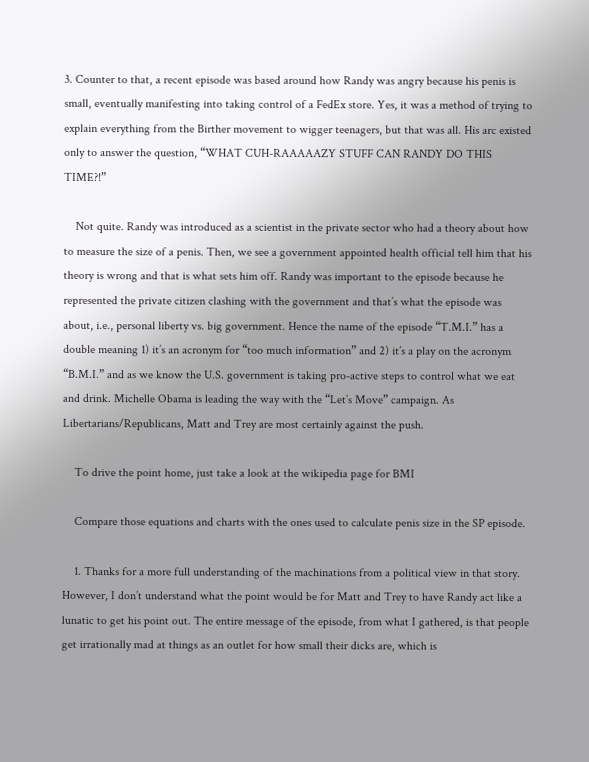3. Counter to that, a recent episode was based around how Randy was angry because his penis is small, eventually manifesting into taking control of a FedEx store. Yes, it was a method of trying to explain everything from the Birther movement to wigger teenagers, but that was all. His arc existed only to answer the question, “WHAT CUH-RAAAAAZY STUFF CAN RANDY DO THIS TIME?!”

    Not quite. Randy was introduced as a scientist in the private sector who had a theory about how to measure the size of a penis. Then, we see a government appointed health official tell him that his theory is wrong and that is what sets him off. Randy was important to the episode because he represented the private citizen clashing with the government and that’s what the episode was about, i.e., personal liberty vs. big government. Hence the name of the episode “T.M.I.” has a double meaning 1) it’s an acronym for “too much information” and 2) it’s a play on the acronym “B.M.I.” and as we know the U.S. government is taking pro-active steps to control what we eat and drink. Michelle Obama is leading the way with the “Let’s Move” campaign. As Libertarians/Republicans, Matt and Trey are most certainly against the push.

    To drive the point home, just take a look at the wikipedia page for BMI

    Compare those equations and charts with the ones used to calculate penis size in the SP episode.

    1. Thanks for a more full understanding of the machinations from a political view in that story. However, I don’t understand what the point would be for Matt and Trey to have Randy act like a lunatic to get his point out. The entire message of the episode, from what I gathered, is that people get irrationally mad at things as an outlet for how small their dicks are, which is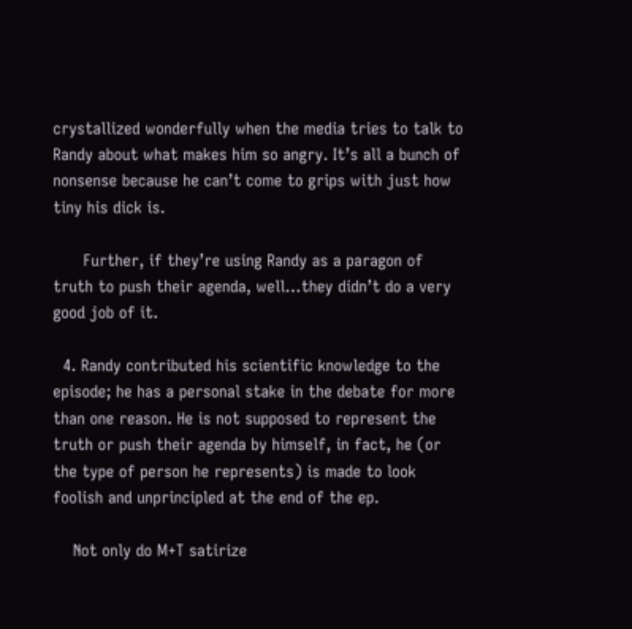crystallized wonderfully when the media tries to talk to Randy about what makes him so angry. It’s all a bunch of nonsense because he can’t come to grips with just how tiny his dick is.

      Further, if they’re using Randy as a paragon of truth to push their agenda, well…they didn’t do a very good job of it.

  4. Randy contributed his scientific knowledge to the episode; he has a personal stake in the debate for more than one reason. He is not supposed to represent the truth or push their agenda by himself, in fact, he (or the type of person he represents) is made to look foolish and unprincipled at the end of the ep.

    Not only do M+T satirize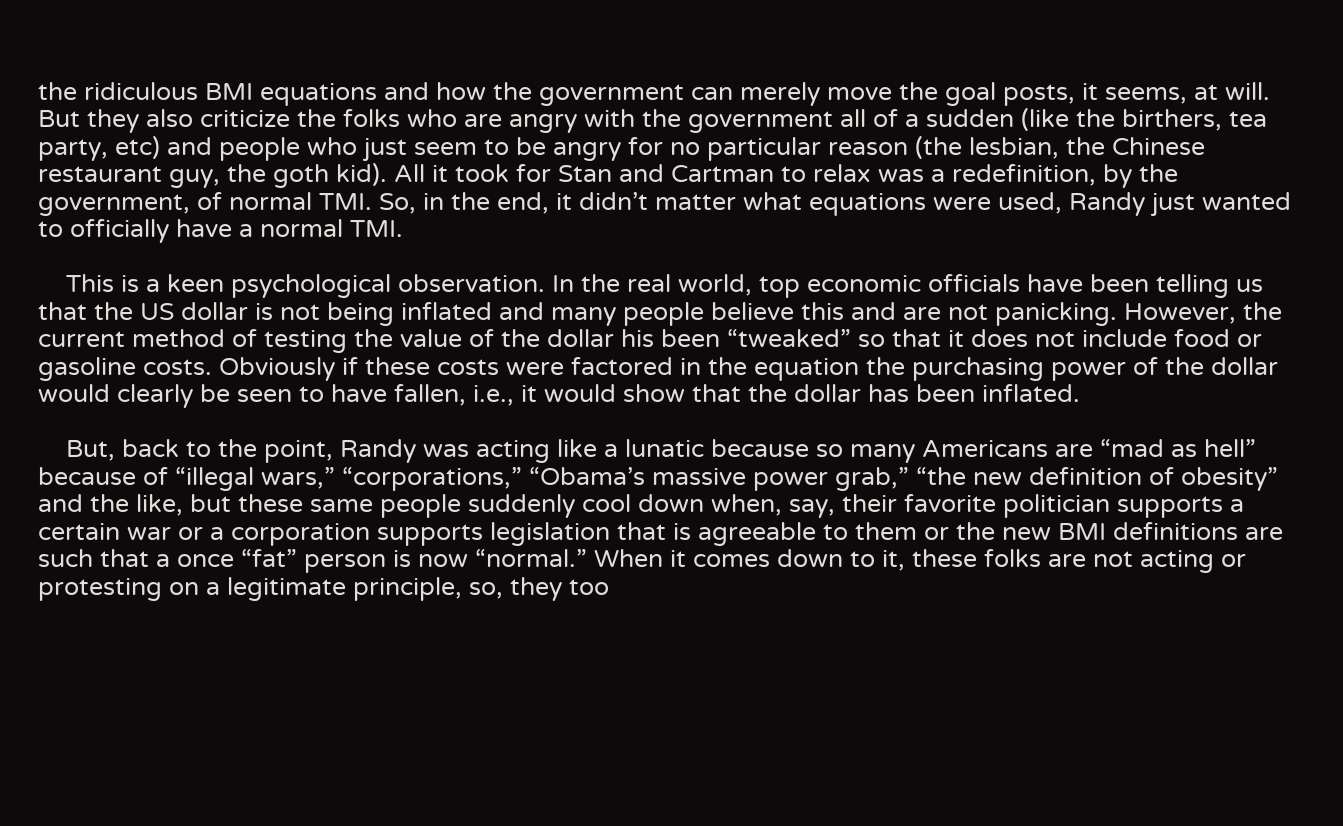the ridiculous BMI equations and how the government can merely move the goal posts, it seems, at will. But they also criticize the folks who are angry with the government all of a sudden (like the birthers, tea party, etc) and people who just seem to be angry for no particular reason (the lesbian, the Chinese restaurant guy, the goth kid). All it took for Stan and Cartman to relax was a redefinition, by the government, of normal TMI. So, in the end, it didn’t matter what equations were used, Randy just wanted to officially have a normal TMI.

    This is a keen psychological observation. In the real world, top economic officials have been telling us that the US dollar is not being inflated and many people believe this and are not panicking. However, the current method of testing the value of the dollar his been “tweaked” so that it does not include food or gasoline costs. Obviously if these costs were factored in the equation the purchasing power of the dollar would clearly be seen to have fallen, i.e., it would show that the dollar has been inflated.

    But, back to the point, Randy was acting like a lunatic because so many Americans are “mad as hell” because of “illegal wars,” “corporations,” “Obama’s massive power grab,” “the new definition of obesity” and the like, but these same people suddenly cool down when, say, their favorite politician supports a certain war or a corporation supports legislation that is agreeable to them or the new BMI definitions are such that a once “fat” person is now “normal.” When it comes down to it, these folks are not acting or protesting on a legitimate principle, so, they too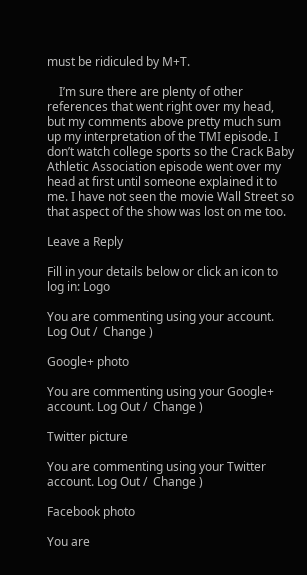must be ridiculed by M+T.

    I’m sure there are plenty of other references that went right over my head, but my comments above pretty much sum up my interpretation of the TMI episode. I don’t watch college sports so the Crack Baby Athletic Association episode went over my head at first until someone explained it to me. I have not seen the movie Wall Street so that aspect of the show was lost on me too.

Leave a Reply

Fill in your details below or click an icon to log in: Logo

You are commenting using your account. Log Out /  Change )

Google+ photo

You are commenting using your Google+ account. Log Out /  Change )

Twitter picture

You are commenting using your Twitter account. Log Out /  Change )

Facebook photo

You are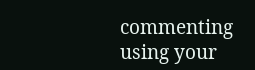commenting using your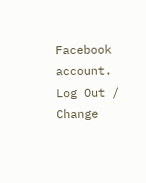Facebook account. Log Out /  Change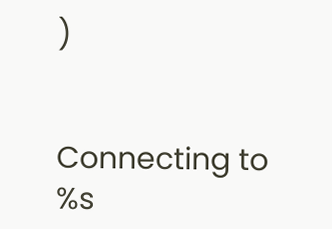)


Connecting to %s